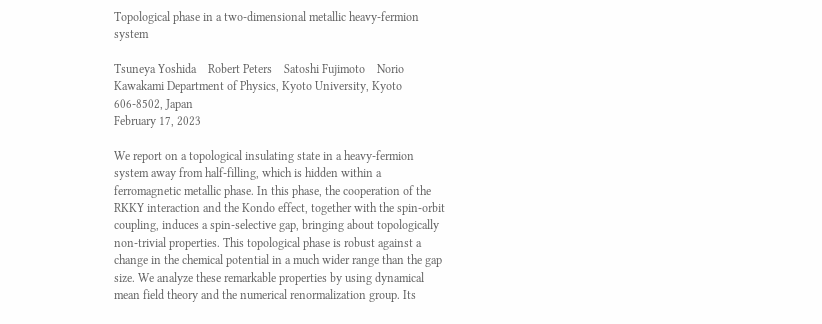Topological phase in a two-dimensional metallic heavy-fermion system

Tsuneya Yoshida    Robert Peters    Satoshi Fujimoto    Norio Kawakami Department of Physics, Kyoto University, Kyoto 606-8502, Japan
February 17, 2023

We report on a topological insulating state in a heavy-fermion system away from half-filling, which is hidden within a ferromagnetic metallic phase. In this phase, the cooperation of the RKKY interaction and the Kondo effect, together with the spin-orbit coupling, induces a spin-selective gap, bringing about topologically non-trivial properties. This topological phase is robust against a change in the chemical potential in a much wider range than the gap size. We analyze these remarkable properties by using dynamical mean field theory and the numerical renormalization group. Its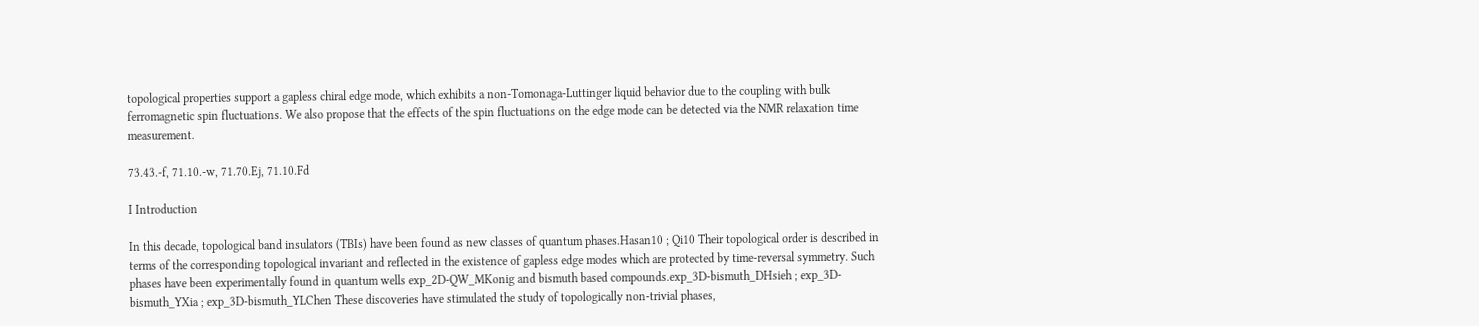topological properties support a gapless chiral edge mode, which exhibits a non-Tomonaga-Luttinger liquid behavior due to the coupling with bulk ferromagnetic spin fluctuations. We also propose that the effects of the spin fluctuations on the edge mode can be detected via the NMR relaxation time measurement.

73.43.-f, 71.10.-w, 71.70.Ej, 71.10.Fd

I Introduction

In this decade, topological band insulators (TBIs) have been found as new classes of quantum phases.Hasan10 ; Qi10 Their topological order is described in terms of the corresponding topological invariant and reflected in the existence of gapless edge modes which are protected by time-reversal symmetry. Such phases have been experimentally found in quantum wells exp_2D-QW_MKonig and bismuth based compounds.exp_3D-bismuth_DHsieh ; exp_3D-bismuth_YXia ; exp_3D-bismuth_YLChen These discoveries have stimulated the study of topologically non-trivial phases,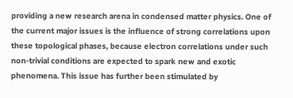providing a new research arena in condensed matter physics. One of the current major issues is the influence of strong correlations upon these topological phases, because electron correlations under such non-trivial conditions are expected to spark new and exotic phenomena. This issue has further been stimulated by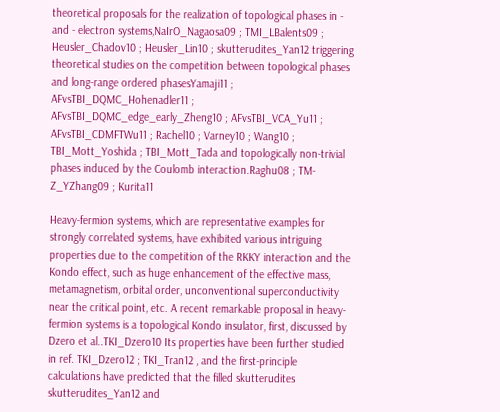theoretical proposals for the realization of topological phases in - and - electron systems,NaIrO_Nagaosa09 ; TMI_LBalents09 ; Heusler_Chadov10 ; Heusler_Lin10 ; skutterudites_Yan12 triggering theoretical studies on the competition between topological phases and long-range ordered phasesYamaji11 ; AFvsTBI_DQMC_Hohenadler11 ; AFvsTBI_DQMC_edge_early_Zheng10 ; AFvsTBI_VCA_Yu11 ; AFvsTBI_CDMFTWu11 ; Rachel10 ; Varney10 ; Wang10 ; TBI_Mott_Yoshida ; TBI_Mott_Tada and topologically non-trivial phases induced by the Coulomb interaction.Raghu08 ; TM-Z_YZhang09 ; Kurita11

Heavy-fermion systems, which are representative examples for strongly correlated systems, have exhibited various intriguing properties due to the competition of the RKKY interaction and the Kondo effect, such as huge enhancement of the effective mass, metamagnetism, orbital order, unconventional superconductivity near the critical point, etc. A recent remarkable proposal in heavy-fermion systems is a topological Kondo insulator, first, discussed by Dzero et al..TKI_Dzero10 Its properties have been further studied in ref. TKI_Dzero12 ; TKI_Tran12 , and the first-principle calculations have predicted that the filled skutterudites skutterudites_Yan12 and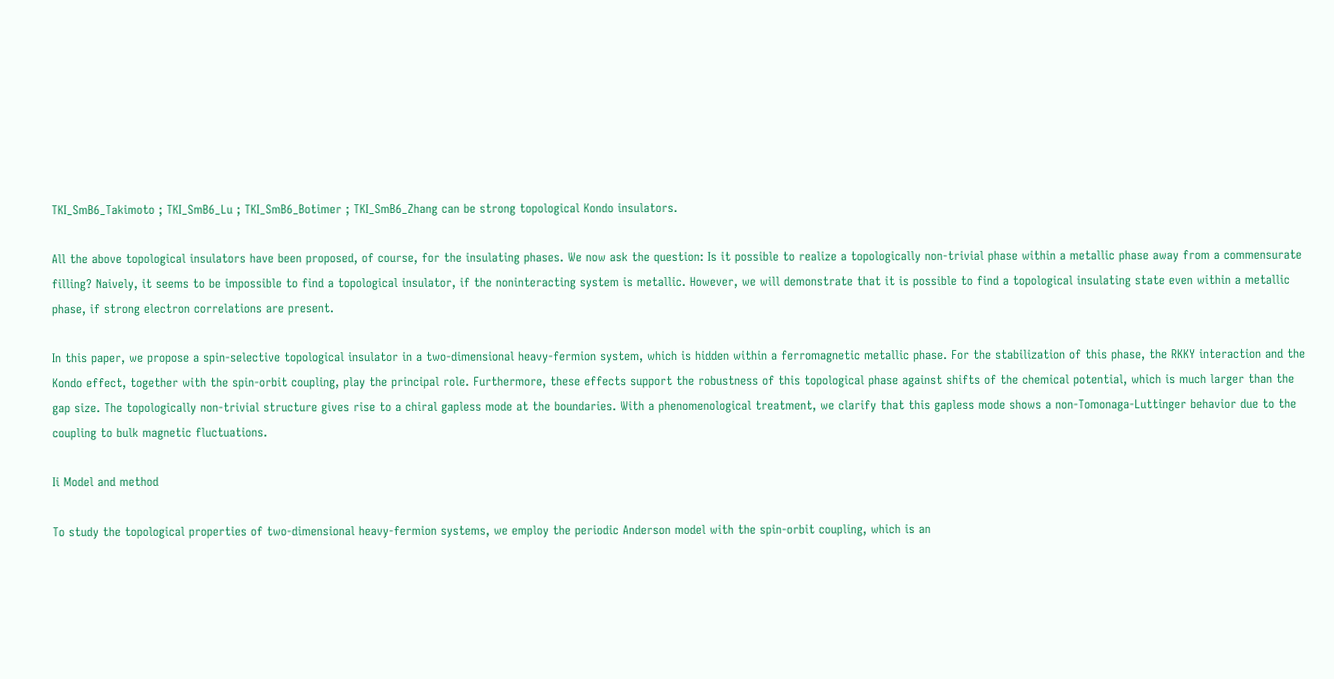TKI_SmB6_Takimoto ; TKI_SmB6_Lu ; TKI_SmB6_Botimer ; TKI_SmB6_Zhang can be strong topological Kondo insulators.

All the above topological insulators have been proposed, of course, for the insulating phases. We now ask the question: Is it possible to realize a topologically non-trivial phase within a metallic phase away from a commensurate filling? Naively, it seems to be impossible to find a topological insulator, if the noninteracting system is metallic. However, we will demonstrate that it is possible to find a topological insulating state even within a metallic phase, if strong electron correlations are present.

In this paper, we propose a spin-selective topological insulator in a two-dimensional heavy-fermion system, which is hidden within a ferromagnetic metallic phase. For the stabilization of this phase, the RKKY interaction and the Kondo effect, together with the spin-orbit coupling, play the principal role. Furthermore, these effects support the robustness of this topological phase against shifts of the chemical potential, which is much larger than the gap size. The topologically non-trivial structure gives rise to a chiral gapless mode at the boundaries. With a phenomenological treatment, we clarify that this gapless mode shows a non-Tomonaga-Luttinger behavior due to the coupling to bulk magnetic fluctuations.

Ii Model and method

To study the topological properties of two-dimensional heavy-fermion systems, we employ the periodic Anderson model with the spin-orbit coupling, which is an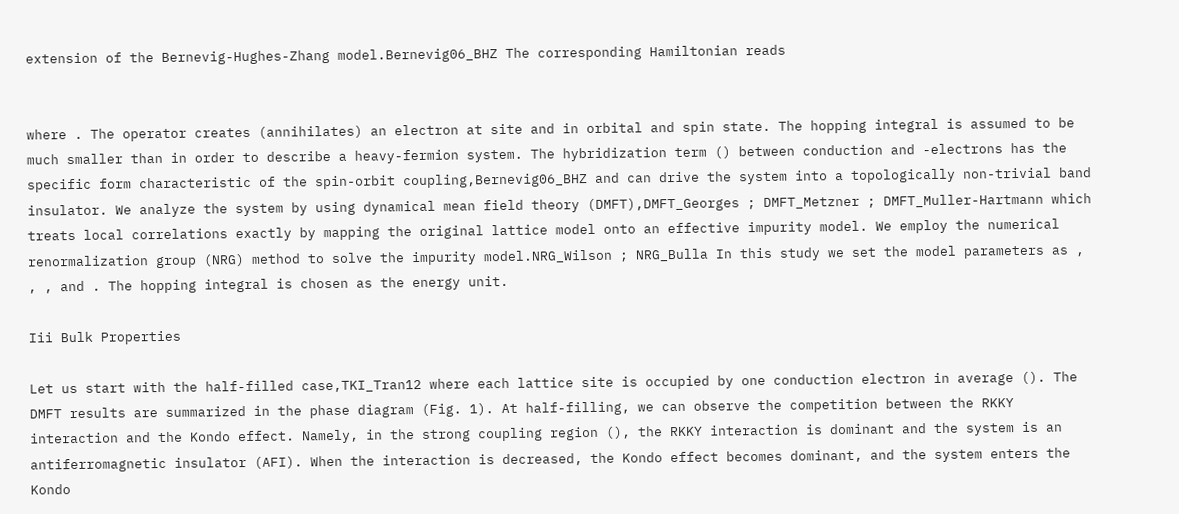extension of the Bernevig-Hughes-Zhang model.Bernevig06_BHZ The corresponding Hamiltonian reads


where . The operator creates (annihilates) an electron at site and in orbital and spin state. The hopping integral is assumed to be much smaller than in order to describe a heavy-fermion system. The hybridization term () between conduction and -electrons has the specific form characteristic of the spin-orbit coupling,Bernevig06_BHZ and can drive the system into a topologically non-trivial band insulator. We analyze the system by using dynamical mean field theory (DMFT),DMFT_Georges ; DMFT_Metzner ; DMFT_Muller-Hartmann which treats local correlations exactly by mapping the original lattice model onto an effective impurity model. We employ the numerical renormalization group (NRG) method to solve the impurity model.NRG_Wilson ; NRG_Bulla In this study we set the model parameters as , , , and . The hopping integral is chosen as the energy unit.

Iii Bulk Properties

Let us start with the half-filled case,TKI_Tran12 where each lattice site is occupied by one conduction electron in average (). The DMFT results are summarized in the phase diagram (Fig. 1). At half-filling, we can observe the competition between the RKKY interaction and the Kondo effect. Namely, in the strong coupling region (), the RKKY interaction is dominant and the system is an antiferromagnetic insulator (AFI). When the interaction is decreased, the Kondo effect becomes dominant, and the system enters the Kondo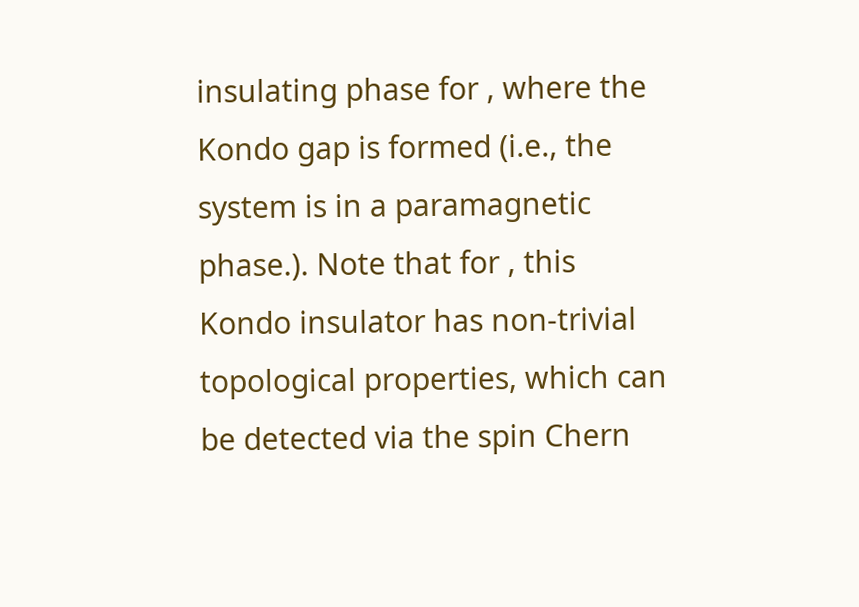insulating phase for , where the Kondo gap is formed (i.e., the system is in a paramagnetic phase.). Note that for , this Kondo insulator has non-trivial topological properties, which can be detected via the spin Chern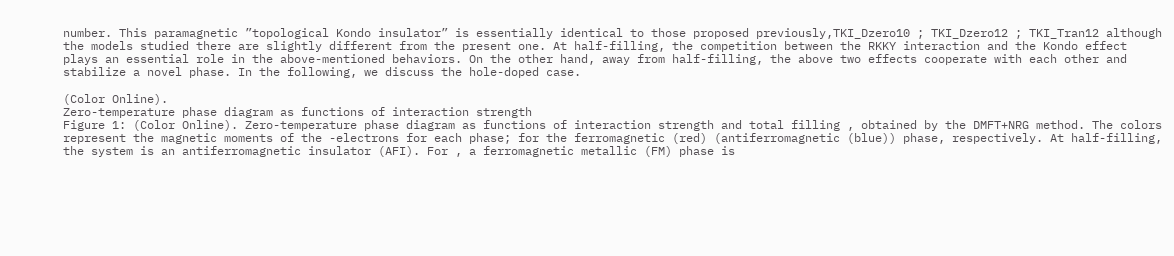number. This paramagnetic ”topological Kondo insulator” is essentially identical to those proposed previously,TKI_Dzero10 ; TKI_Dzero12 ; TKI_Tran12 although the models studied there are slightly different from the present one. At half-filling, the competition between the RKKY interaction and the Kondo effect plays an essential role in the above-mentioned behaviors. On the other hand, away from half-filling, the above two effects cooperate with each other and stabilize a novel phase. In the following, we discuss the hole-doped case.

(Color Online).
Zero-temperature phase diagram as functions of interaction strength
Figure 1: (Color Online). Zero-temperature phase diagram as functions of interaction strength and total filling , obtained by the DMFT+NRG method. The colors represent the magnetic moments of the -electrons for each phase; for the ferromagnetic (red) (antiferromagnetic (blue)) phase, respectively. At half-filling, the system is an antiferromagnetic insulator (AFI). For , a ferromagnetic metallic (FM) phase is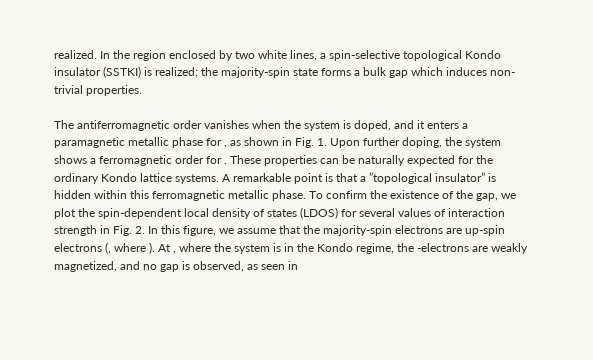realized. In the region enclosed by two white lines, a spin-selective topological Kondo insulator (SSTKI) is realized; the majority-spin state forms a bulk gap which induces non-trivial properties.

The antiferromagnetic order vanishes when the system is doped, and it enters a paramagnetic metallic phase for , as shown in Fig. 1. Upon further doping, the system shows a ferromagnetic order for . These properties can be naturally expected for the ordinary Kondo lattice systems. A remarkable point is that a ”topological insulator” is hidden within this ferromagnetic metallic phase. To confirm the existence of the gap, we plot the spin-dependent local density of states (LDOS) for several values of interaction strength in Fig. 2. In this figure, we assume that the majority-spin electrons are up-spin electrons (, where ). At , where the system is in the Kondo regime, the -electrons are weakly magnetized, and no gap is observed, as seen in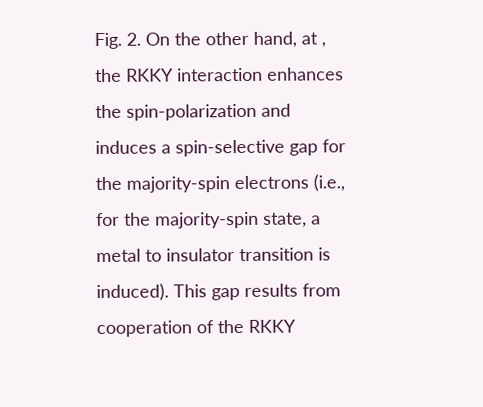Fig. 2. On the other hand, at , the RKKY interaction enhances the spin-polarization and induces a spin-selective gap for the majority-spin electrons (i.e., for the majority-spin state, a metal to insulator transition is induced). This gap results from cooperation of the RKKY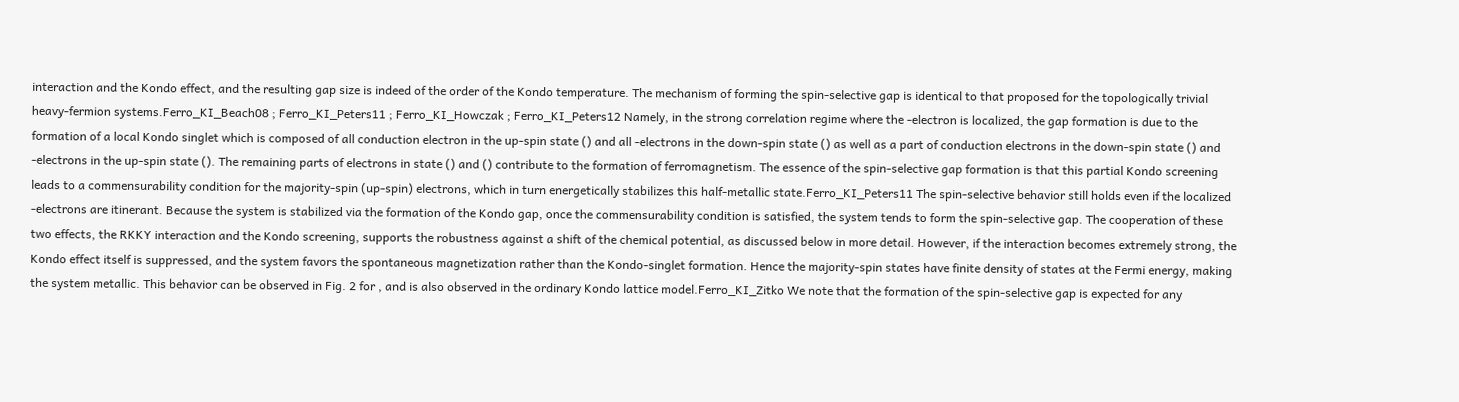interaction and the Kondo effect, and the resulting gap size is indeed of the order of the Kondo temperature. The mechanism of forming the spin-selective gap is identical to that proposed for the topologically trivial heavy-fermion systems.Ferro_KI_Beach08 ; Ferro_KI_Peters11 ; Ferro_KI_Howczak ; Ferro_KI_Peters12 Namely, in the strong correlation regime where the -electron is localized, the gap formation is due to the formation of a local Kondo singlet which is composed of all conduction electron in the up-spin state () and all -electrons in the down-spin state () as well as a part of conduction electrons in the down-spin state () and -electrons in the up-spin state (). The remaining parts of electrons in state () and () contribute to the formation of ferromagnetism. The essence of the spin-selective gap formation is that this partial Kondo screening leads to a commensurability condition for the majority-spin (up-spin) electrons, which in turn energetically stabilizes this half-metallic state.Ferro_KI_Peters11 The spin-selective behavior still holds even if the localized -electrons are itinerant. Because the system is stabilized via the formation of the Kondo gap, once the commensurability condition is satisfied, the system tends to form the spin-selective gap. The cooperation of these two effects, the RKKY interaction and the Kondo screening, supports the robustness against a shift of the chemical potential, as discussed below in more detail. However, if the interaction becomes extremely strong, the Kondo effect itself is suppressed, and the system favors the spontaneous magnetization rather than the Kondo-singlet formation. Hence the majority-spin states have finite density of states at the Fermi energy, making the system metallic. This behavior can be observed in Fig. 2 for , and is also observed in the ordinary Kondo lattice model.Ferro_KI_Zitko We note that the formation of the spin-selective gap is expected for any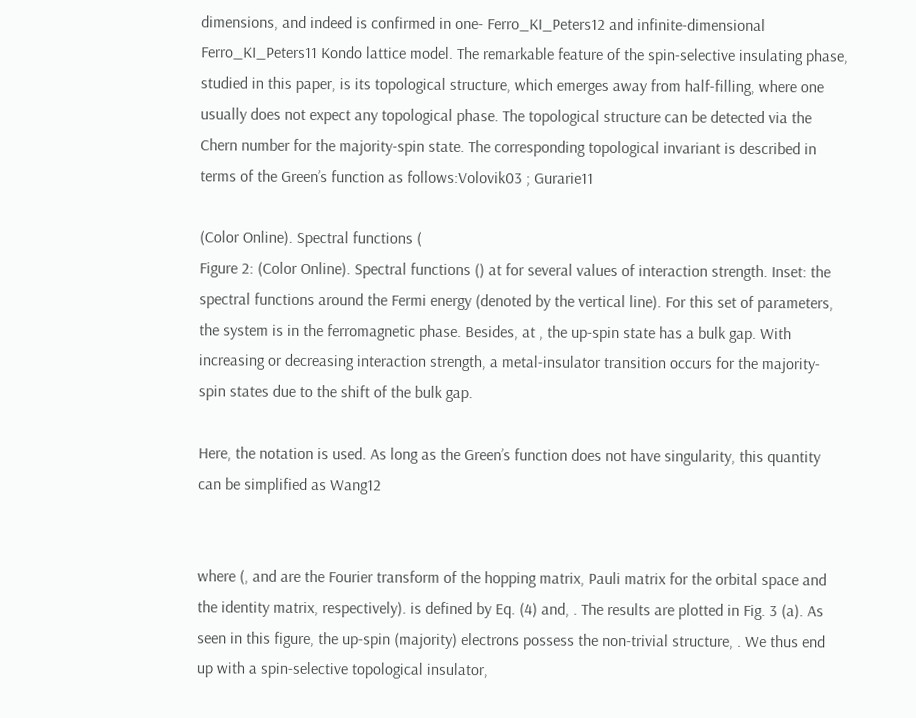dimensions, and indeed is confirmed in one- Ferro_KI_Peters12 and infinite-dimensional Ferro_KI_Peters11 Kondo lattice model. The remarkable feature of the spin-selective insulating phase, studied in this paper, is its topological structure, which emerges away from half-filling, where one usually does not expect any topological phase. The topological structure can be detected via the Chern number for the majority-spin state. The corresponding topological invariant is described in terms of the Green’s function as follows:Volovik03 ; Gurarie11

(Color Online). Spectral functions (
Figure 2: (Color Online). Spectral functions () at for several values of interaction strength. Inset: the spectral functions around the Fermi energy (denoted by the vertical line). For this set of parameters, the system is in the ferromagnetic phase. Besides, at , the up-spin state has a bulk gap. With increasing or decreasing interaction strength, a metal-insulator transition occurs for the majority-spin states due to the shift of the bulk gap.

Here, the notation is used. As long as the Green’s function does not have singularity, this quantity can be simplified as Wang12


where (, and are the Fourier transform of the hopping matrix, Pauli matrix for the orbital space and the identity matrix, respectively). is defined by Eq. (4) and, . The results are plotted in Fig. 3 (a). As seen in this figure, the up-spin (majority) electrons possess the non-trivial structure, . We thus end up with a spin-selective topological insulator,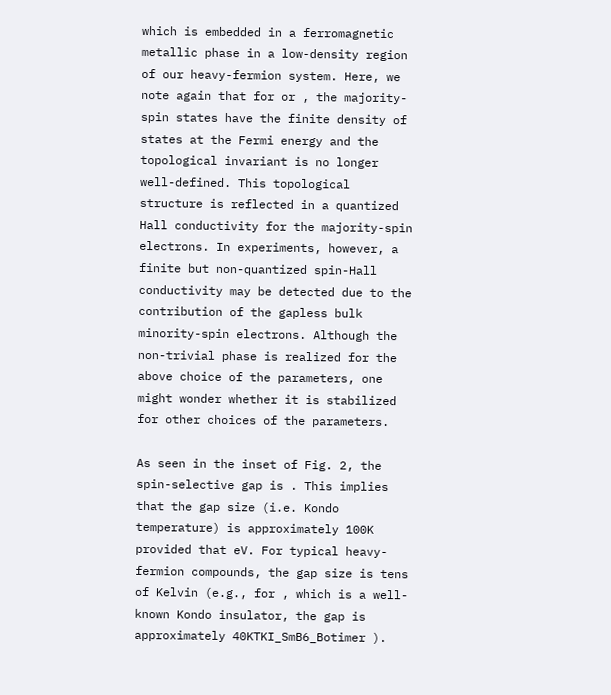which is embedded in a ferromagnetic metallic phase in a low-density region of our heavy-fermion system. Here, we note again that for or , the majority-spin states have the finite density of states at the Fermi energy and the topological invariant is no longer well-defined. This topological structure is reflected in a quantized Hall conductivity for the majority-spin electrons. In experiments, however, a finite but non-quantized spin-Hall conductivity may be detected due to the contribution of the gapless bulk minority-spin electrons. Although the non-trivial phase is realized for the above choice of the parameters, one might wonder whether it is stabilized for other choices of the parameters.

As seen in the inset of Fig. 2, the spin-selective gap is . This implies that the gap size (i.e. Kondo temperature) is approximately 100K provided that eV. For typical heavy-fermion compounds, the gap size is tens of Kelvin (e.g., for , which is a well-known Kondo insulator, the gap is approximately 40KTKI_SmB6_Botimer ).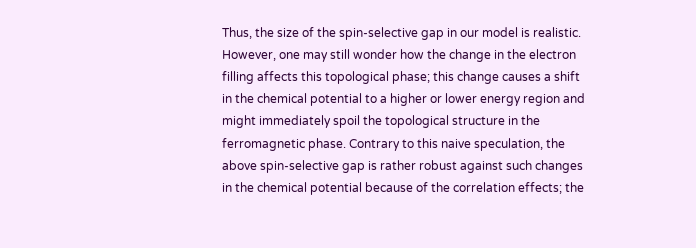Thus, the size of the spin-selective gap in our model is realistic. However, one may still wonder how the change in the electron filling affects this topological phase; this change causes a shift in the chemical potential to a higher or lower energy region and might immediately spoil the topological structure in the ferromagnetic phase. Contrary to this naive speculation, the above spin-selective gap is rather robust against such changes in the chemical potential because of the correlation effects; the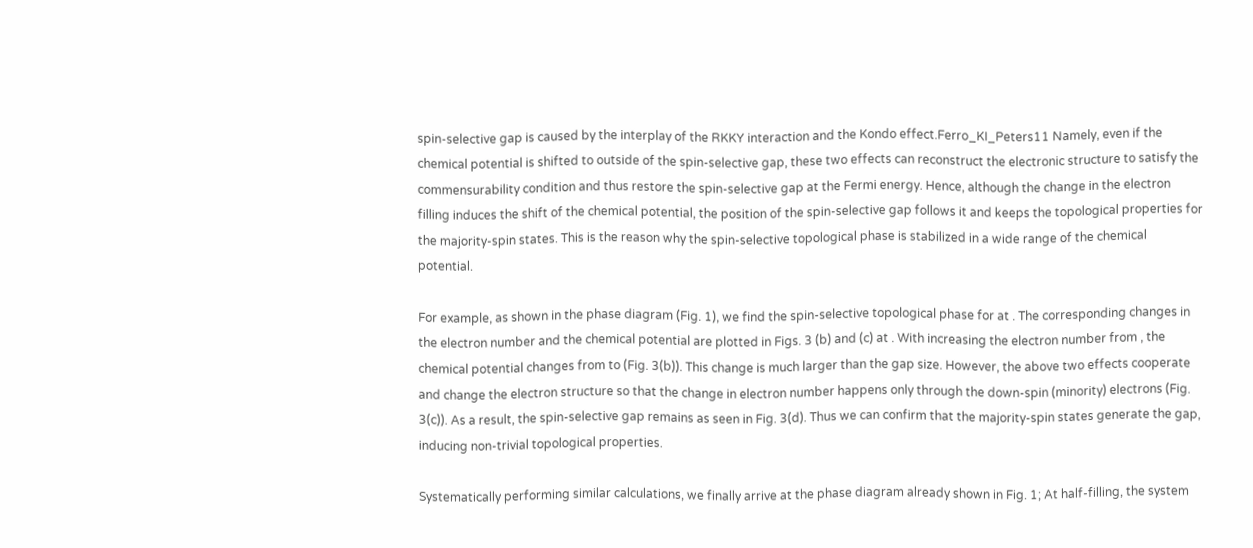spin-selective gap is caused by the interplay of the RKKY interaction and the Kondo effect.Ferro_KI_Peters11 Namely, even if the chemical potential is shifted to outside of the spin-selective gap, these two effects can reconstruct the electronic structure to satisfy the commensurability condition and thus restore the spin-selective gap at the Fermi energy. Hence, although the change in the electron filling induces the shift of the chemical potential, the position of the spin-selective gap follows it and keeps the topological properties for the majority-spin states. This is the reason why the spin-selective topological phase is stabilized in a wide range of the chemical potential.

For example, as shown in the phase diagram (Fig. 1), we find the spin-selective topological phase for at . The corresponding changes in the electron number and the chemical potential are plotted in Figs. 3 (b) and (c) at . With increasing the electron number from , the chemical potential changes from to (Fig. 3(b)). This change is much larger than the gap size. However, the above two effects cooperate and change the electron structure so that the change in electron number happens only through the down-spin (minority) electrons (Fig. 3(c)). As a result, the spin-selective gap remains as seen in Fig. 3(d). Thus we can confirm that the majority-spin states generate the gap, inducing non-trivial topological properties.

Systematically performing similar calculations, we finally arrive at the phase diagram already shown in Fig. 1; At half-filling, the system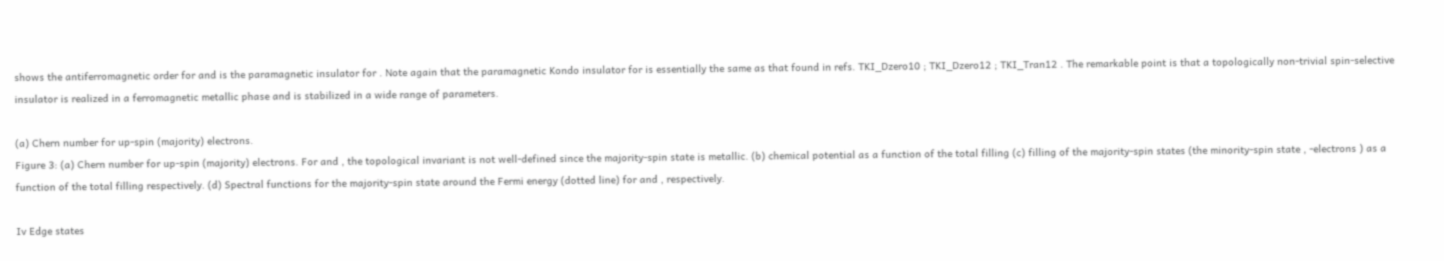shows the antiferromagnetic order for and is the paramagnetic insulator for . Note again that the paramagnetic Kondo insulator for is essentially the same as that found in refs. TKI_Dzero10 ; TKI_Dzero12 ; TKI_Tran12 . The remarkable point is that a topologically non-trivial spin-selective insulator is realized in a ferromagnetic metallic phase and is stabilized in a wide range of parameters.

(a) Chern number for up-spin (majority) electrons.
Figure 3: (a) Chern number for up-spin (majority) electrons. For and , the topological invariant is not well-defined since the majority-spin state is metallic. (b) chemical potential as a function of the total filling (c) filling of the majority-spin states (the minority-spin state , -electrons ) as a function of the total filling respectively. (d) Spectral functions for the majority-spin state around the Fermi energy (dotted line) for and , respectively.

Iv Edge states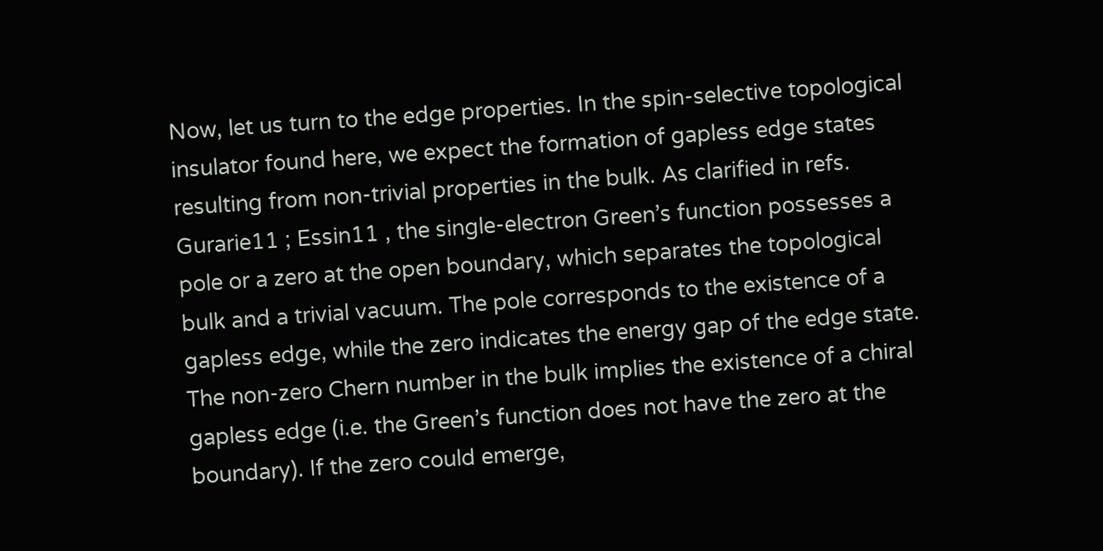Now, let us turn to the edge properties. In the spin-selective topological insulator found here, we expect the formation of gapless edge states resulting from non-trivial properties in the bulk. As clarified in refs. Gurarie11 ; Essin11 , the single-electron Green’s function possesses a pole or a zero at the open boundary, which separates the topological bulk and a trivial vacuum. The pole corresponds to the existence of a gapless edge, while the zero indicates the energy gap of the edge state. The non-zero Chern number in the bulk implies the existence of a chiral gapless edge (i.e. the Green’s function does not have the zero at the boundary). If the zero could emerge,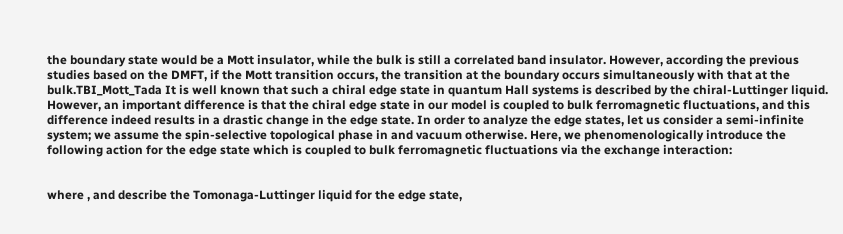the boundary state would be a Mott insulator, while the bulk is still a correlated band insulator. However, according the previous studies based on the DMFT, if the Mott transition occurs, the transition at the boundary occurs simultaneously with that at the bulk.TBI_Mott_Tada It is well known that such a chiral edge state in quantum Hall systems is described by the chiral-Luttinger liquid. However, an important difference is that the chiral edge state in our model is coupled to bulk ferromagnetic fluctuations, and this difference indeed results in a drastic change in the edge state. In order to analyze the edge states, let us consider a semi-infinite system; we assume the spin-selective topological phase in and vacuum otherwise. Here, we phenomenologically introduce the following action for the edge state which is coupled to bulk ferromagnetic fluctuations via the exchange interaction:


where , and describe the Tomonaga-Luttinger liquid for the edge state,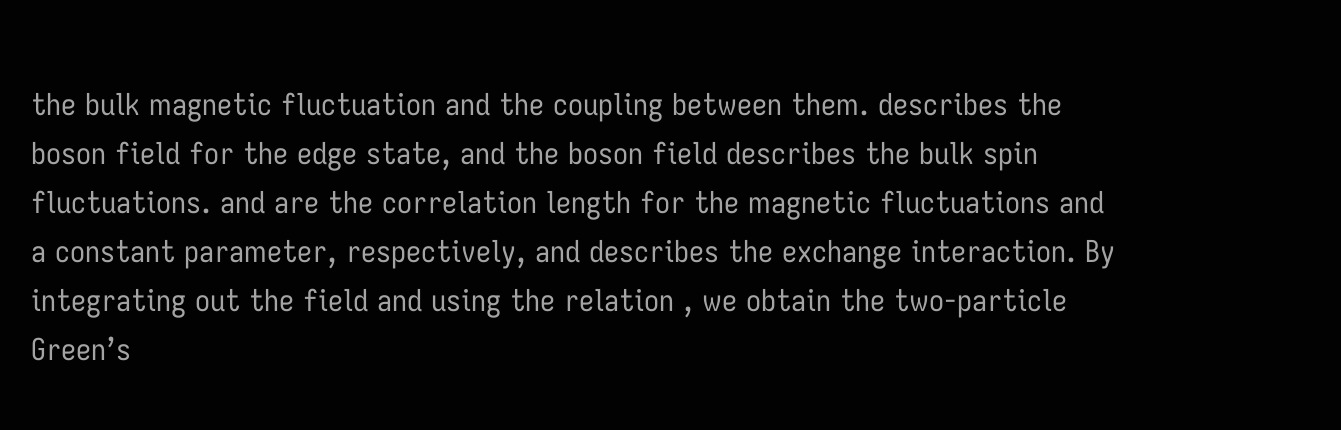the bulk magnetic fluctuation and the coupling between them. describes the boson field for the edge state, and the boson field describes the bulk spin fluctuations. and are the correlation length for the magnetic fluctuations and a constant parameter, respectively, and describes the exchange interaction. By integrating out the field and using the relation , we obtain the two-particle Green’s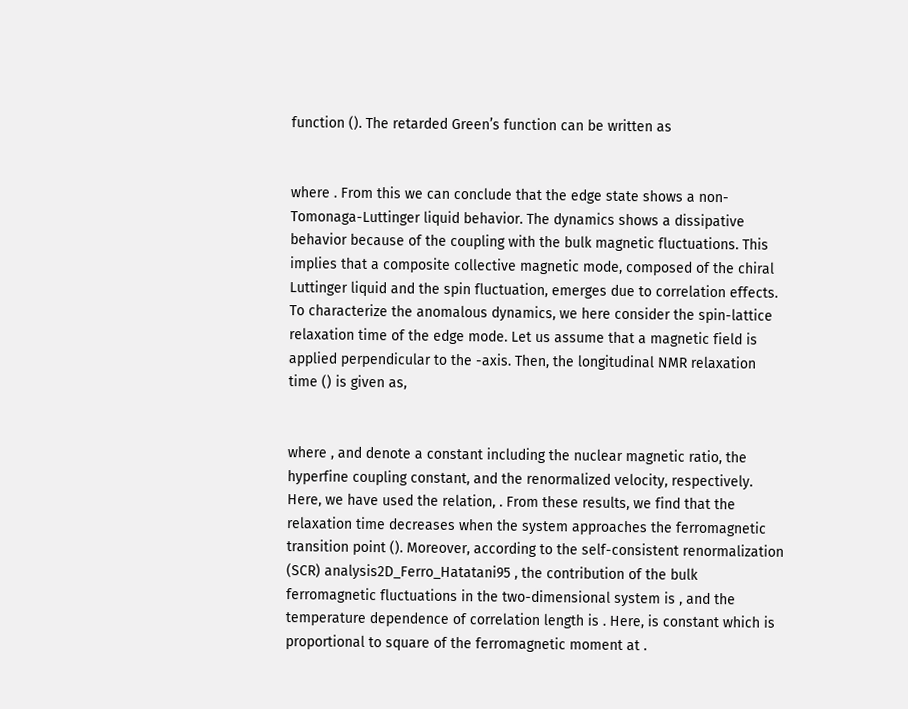function (). The retarded Green’s function can be written as


where . From this we can conclude that the edge state shows a non-Tomonaga-Luttinger liquid behavior. The dynamics shows a dissipative behavior because of the coupling with the bulk magnetic fluctuations. This implies that a composite collective magnetic mode, composed of the chiral Luttinger liquid and the spin fluctuation, emerges due to correlation effects. To characterize the anomalous dynamics, we here consider the spin-lattice relaxation time of the edge mode. Let us assume that a magnetic field is applied perpendicular to the -axis. Then, the longitudinal NMR relaxation time () is given as,


where , and denote a constant including the nuclear magnetic ratio, the hyperfine coupling constant, and the renormalized velocity, respectively. Here, we have used the relation, . From these results, we find that the relaxation time decreases when the system approaches the ferromagnetic transition point (). Moreover, according to the self-consistent renormalization (SCR) analysis2D_Ferro_Hatatani95 , the contribution of the bulk ferromagnetic fluctuations in the two-dimensional system is , and the temperature dependence of correlation length is . Here, is constant which is proportional to square of the ferromagnetic moment at .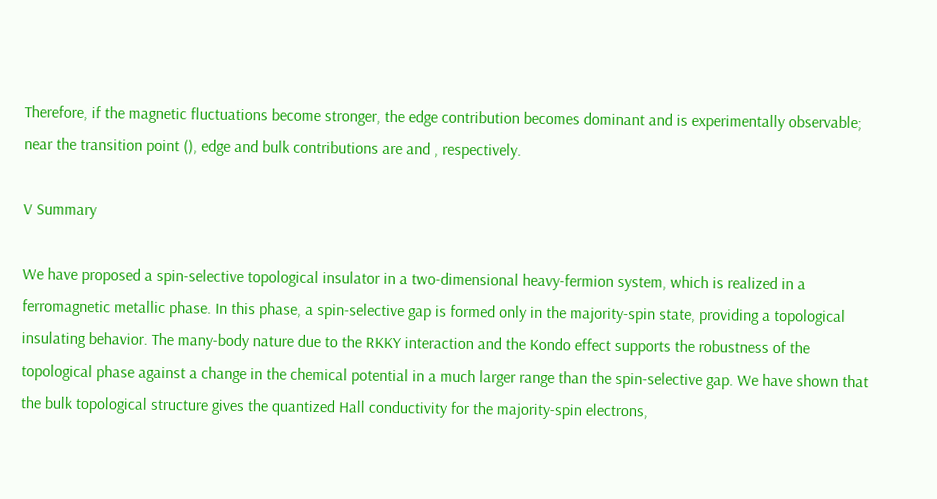Therefore, if the magnetic fluctuations become stronger, the edge contribution becomes dominant and is experimentally observable; near the transition point (), edge and bulk contributions are and , respectively.

V Summary

We have proposed a spin-selective topological insulator in a two-dimensional heavy-fermion system, which is realized in a ferromagnetic metallic phase. In this phase, a spin-selective gap is formed only in the majority-spin state, providing a topological insulating behavior. The many-body nature due to the RKKY interaction and the Kondo effect supports the robustness of the topological phase against a change in the chemical potential in a much larger range than the spin-selective gap. We have shown that the bulk topological structure gives the quantized Hall conductivity for the majority-spin electrons,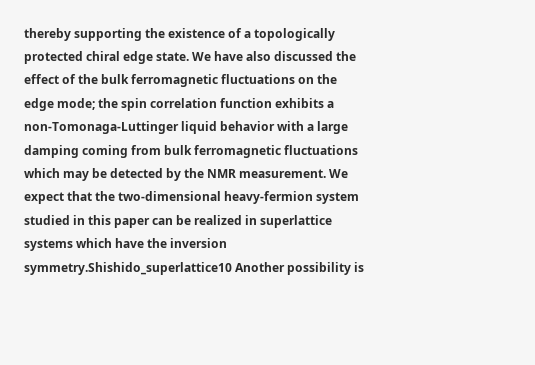thereby supporting the existence of a topologically protected chiral edge state. We have also discussed the effect of the bulk ferromagnetic fluctuations on the edge mode; the spin correlation function exhibits a non-Tomonaga-Luttinger liquid behavior with a large damping coming from bulk ferromagnetic fluctuations which may be detected by the NMR measurement. We expect that the two-dimensional heavy-fermion system studied in this paper can be realized in superlattice systems which have the inversion symmetry.Shishido_superlattice10 Another possibility is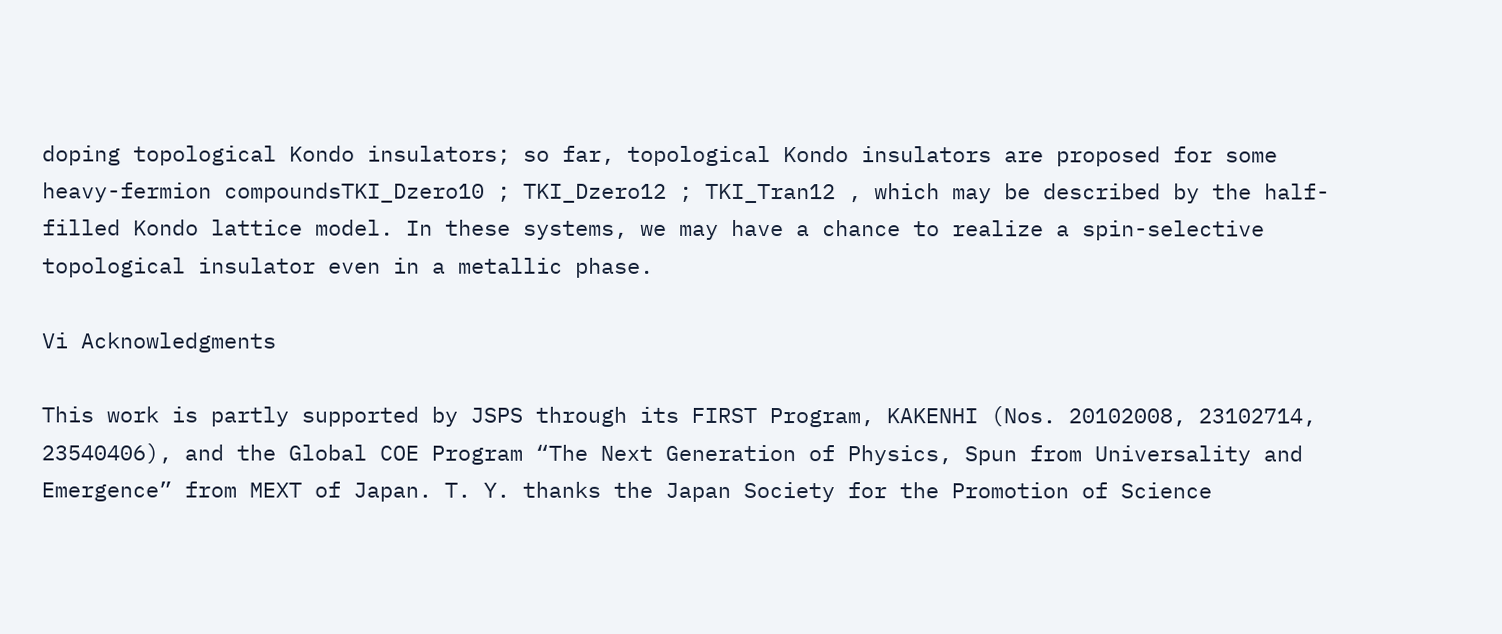doping topological Kondo insulators; so far, topological Kondo insulators are proposed for some heavy-fermion compoundsTKI_Dzero10 ; TKI_Dzero12 ; TKI_Tran12 , which may be described by the half-filled Kondo lattice model. In these systems, we may have a chance to realize a spin-selective topological insulator even in a metallic phase.

Vi Acknowledgments

This work is partly supported by JSPS through its FIRST Program, KAKENHI (Nos. 20102008, 23102714, 23540406), and the Global COE Program “The Next Generation of Physics, Spun from Universality and Emergence” from MEXT of Japan. T. Y. thanks the Japan Society for the Promotion of Science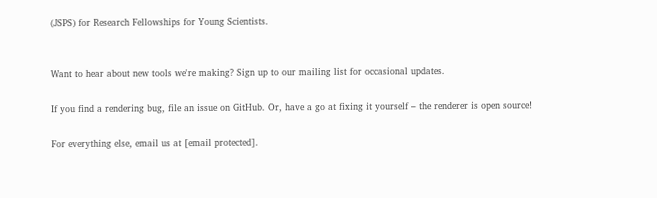(JSPS) for Research Fellowships for Young Scientists.


Want to hear about new tools we're making? Sign up to our mailing list for occasional updates.

If you find a rendering bug, file an issue on GitHub. Or, have a go at fixing it yourself – the renderer is open source!

For everything else, email us at [email protected].